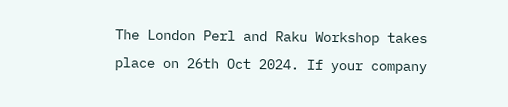The London Perl and Raku Workshop takes place on 26th Oct 2024. If your company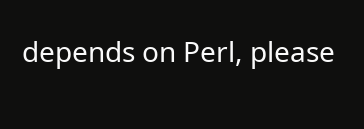depends on Perl, please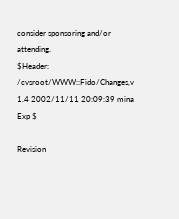consider sponsoring and/or attending.
$Header: /cvsroot/WWW::Fido/Changes,v 1.4 2002/11/11 20:09:39 mina Exp $

Revision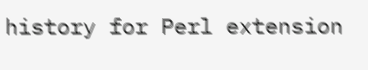history for Perl extension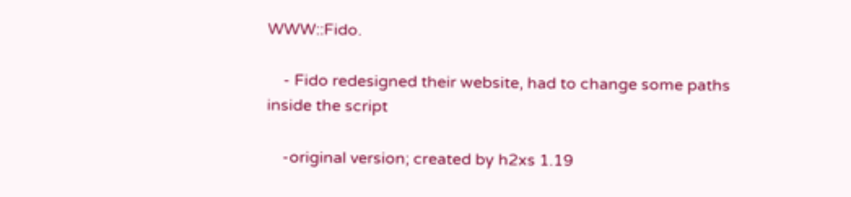WWW::Fido.

    - Fido redesigned their website, had to change some paths inside the script

    -original version; created by h2xs 1.19